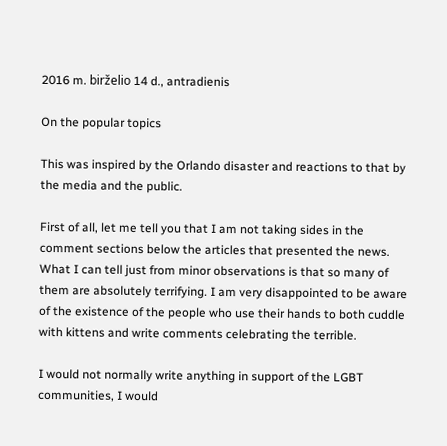2016 m. birželio 14 d., antradienis

On the popular topics

This was inspired by the Orlando disaster and reactions to that by the media and the public.

First of all, let me tell you that I am not taking sides in the comment sections below the articles that presented the news. What I can tell just from minor observations is that so many of them are absolutely terrifying. I am very disappointed to be aware of the existence of the people who use their hands to both cuddle with kittens and write comments celebrating the terrible.

I would not normally write anything in support of the LGBT communities, I would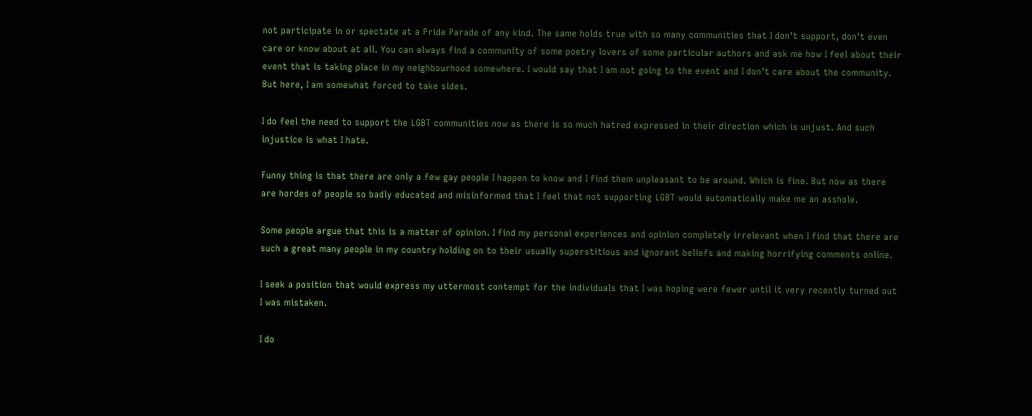not participate in or spectate at a Pride Parade of any kind. The same holds true with so many communities that I don't support, don't even care or know about at all. You can always find a community of some poetry lovers of some particular authors and ask me how I feel about their event that is taking place in my neighbourhood somewhere. I would say that I am not going to the event and I don't care about the community.  But here, I am somewhat forced to take sides.

I do feel the need to support the LGBT communities now as there is so much hatred expressed in their direction which is unjust. And such injustice is what I hate.

Funny thing is that there are only a few gay people I happen to know and I find them unpleasant to be around. Which is fine. But now as there are hordes of people so badly educated and misinformed that I feel that not supporting LGBT would automatically make me an asshole.

Some people argue that this is a matter of opinion. I find my personal experiences and opinion completely irrelevant when I find that there are such a great many people in my country holding on to their usually superstitious and ignorant beliefs and making horrifying comments online.

I seek a position that would express my uttermost contempt for the individuals that I was hoping were fewer until it very recently turned out I was mistaken.

I do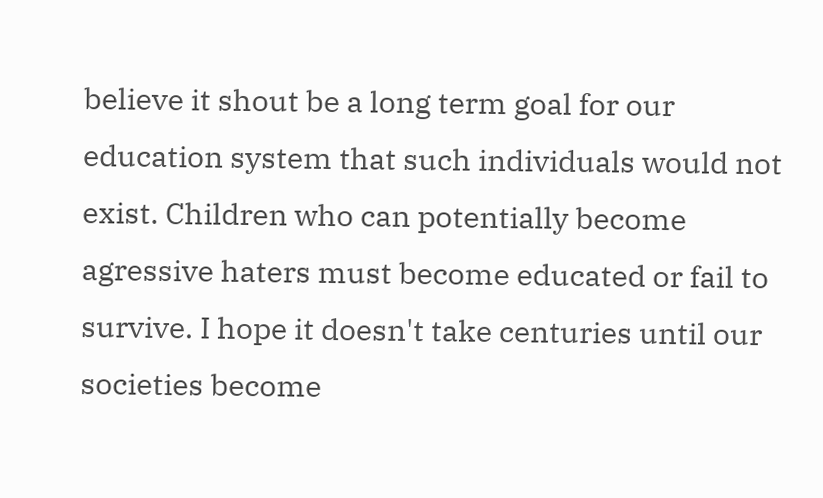believe it shout be a long term goal for our education system that such individuals would not exist. Children who can potentially become agressive haters must become educated or fail to survive. I hope it doesn't take centuries until our societies become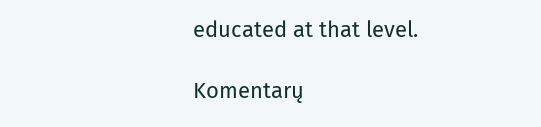educated at that level.

Komentarų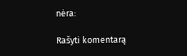nėra:

Rašyti komentarą